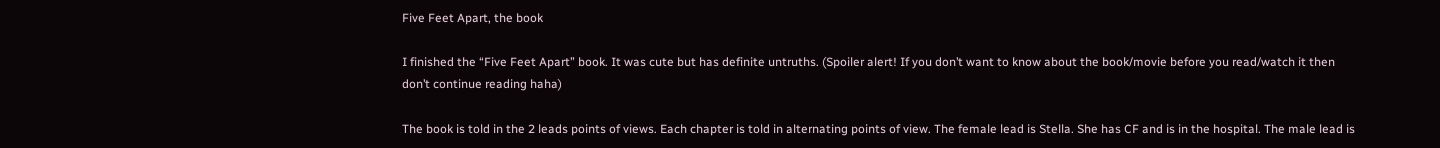Five Feet Apart, the book

I finished the “Five Feet Apart” book. It was cute but has definite untruths. (Spoiler alert! If you don’t want to know about the book/movie before you read/watch it then don’t continue reading haha)

The book is told in the 2 leads points of views. Each chapter is told in alternating points of view. The female lead is Stella. She has CF and is in the hospital. The male lead is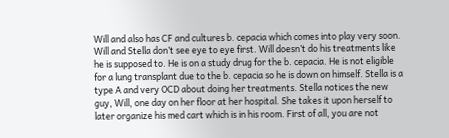Will and also has CF and cultures b. cepacia which comes into play very soon. Will and Stella don’t see eye to eye first. Will doesn’t do his treatments like he is supposed to. He is on a study drug for the b. cepacia. He is not eligible for a lung transplant due to the b. cepacia so he is down on himself. Stella is a type A and very OCD about doing her treatments. Stella notices the new guy, Will, one day on her floor at her hospital. She takes it upon herself to later organize his med cart which is in his room. First of all, you are not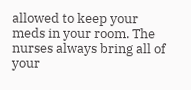allowed to keep your meds in your room. The nurses always bring all of your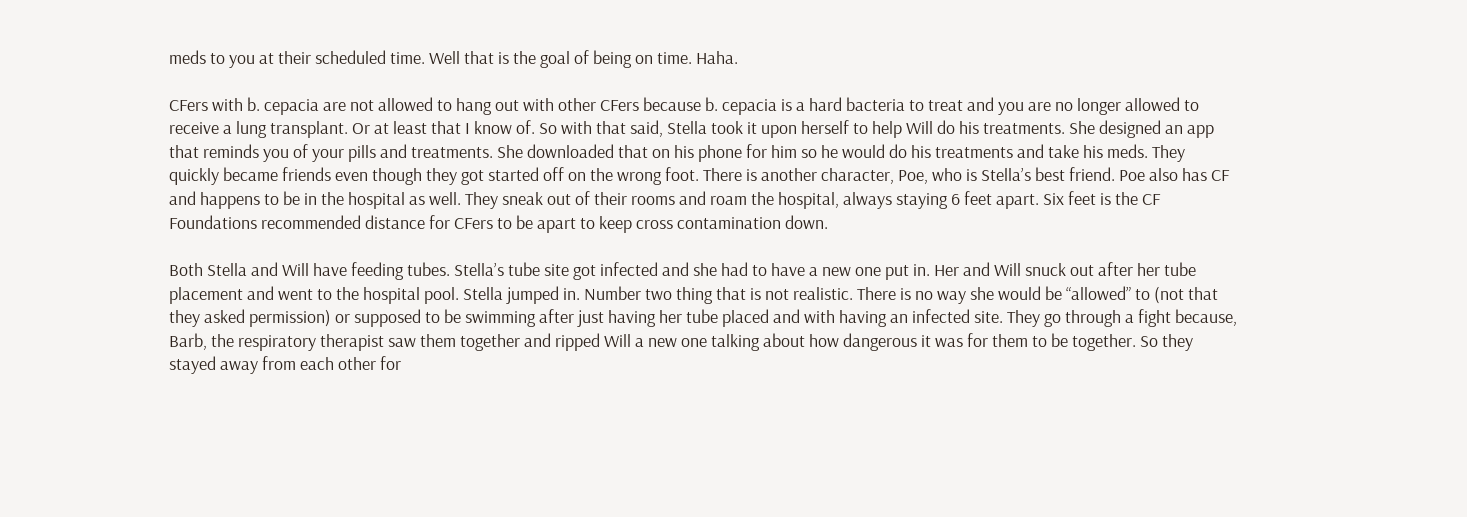meds to you at their scheduled time. Well that is the goal of being on time. Haha.

CFers with b. cepacia are not allowed to hang out with other CFers because b. cepacia is a hard bacteria to treat and you are no longer allowed to receive a lung transplant. Or at least that I know of. So with that said, Stella took it upon herself to help Will do his treatments. She designed an app that reminds you of your pills and treatments. She downloaded that on his phone for him so he would do his treatments and take his meds. They quickly became friends even though they got started off on the wrong foot. There is another character, Poe, who is Stella’s best friend. Poe also has CF and happens to be in the hospital as well. They sneak out of their rooms and roam the hospital, always staying 6 feet apart. Six feet is the CF Foundations recommended distance for CFers to be apart to keep cross contamination down.

Both Stella and Will have feeding tubes. Stella’s tube site got infected and she had to have a new one put in. Her and Will snuck out after her tube placement and went to the hospital pool. Stella jumped in. Number two thing that is not realistic. There is no way she would be “allowed” to (not that they asked permission) or supposed to be swimming after just having her tube placed and with having an infected site. They go through a fight because, Barb, the respiratory therapist saw them together and ripped Will a new one talking about how dangerous it was for them to be together. So they stayed away from each other for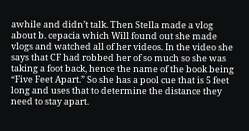awhile and didn’t talk. Then Stella made a vlog about b. cepacia which Will found out she made vlogs and watched all of her videos. In the video she says that CF had robbed her of so much so she was taking a foot back, hence the name of the book being “Five Feet Apart.” So she has a pool cue that is 5 feet long and uses that to determine the distance they need to stay apart.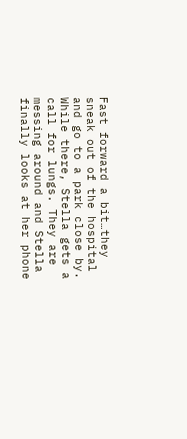Fast forward a bit…they sneak out of the hospital and go to a park close by. While there, Stella gets a call for lungs. They are messing around and Stella finally looks at her phone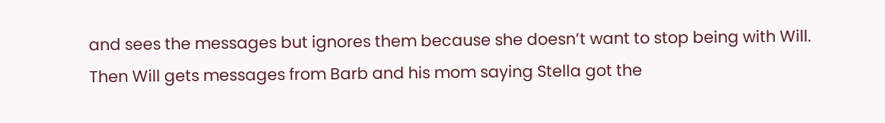and sees the messages but ignores them because she doesn’t want to stop being with Will. Then Will gets messages from Barb and his mom saying Stella got the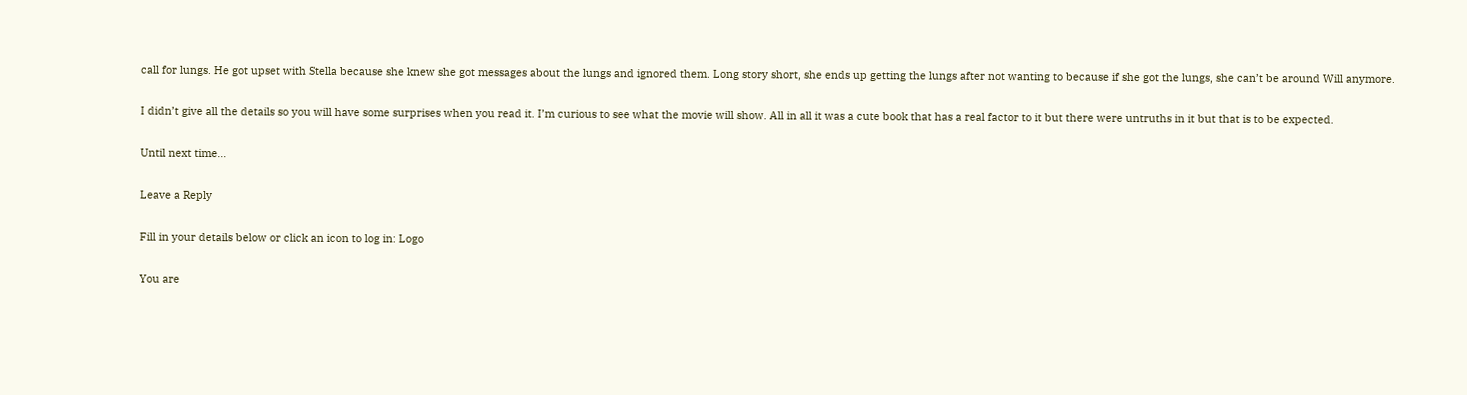call for lungs. He got upset with Stella because she knew she got messages about the lungs and ignored them. Long story short, she ends up getting the lungs after not wanting to because if she got the lungs, she can’t be around Will anymore.

I didn’t give all the details so you will have some surprises when you read it. I’m curious to see what the movie will show. All in all it was a cute book that has a real factor to it but there were untruths in it but that is to be expected.

Until next time…

Leave a Reply

Fill in your details below or click an icon to log in: Logo

You are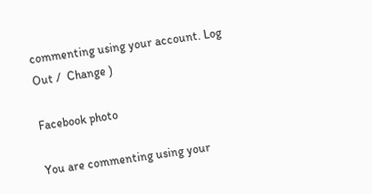commenting using your account. Log Out /  Change )

Facebook photo

You are commenting using your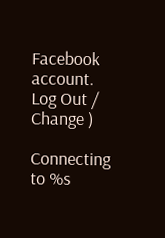Facebook account. Log Out /  Change )

Connecting to %s